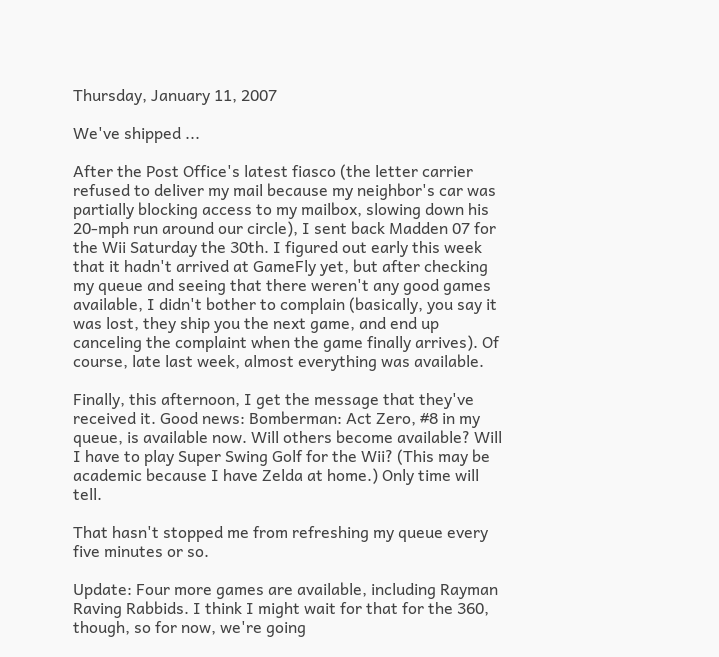Thursday, January 11, 2007

We've shipped ...

After the Post Office's latest fiasco (the letter carrier refused to deliver my mail because my neighbor's car was partially blocking access to my mailbox, slowing down his 20-mph run around our circle), I sent back Madden 07 for the Wii Saturday the 30th. I figured out early this week that it hadn't arrived at GameFly yet, but after checking my queue and seeing that there weren't any good games available, I didn't bother to complain (basically, you say it was lost, they ship you the next game, and end up canceling the complaint when the game finally arrives). Of course, late last week, almost everything was available.

Finally, this afternoon, I get the message that they've received it. Good news: Bomberman: Act Zero, #8 in my queue, is available now. Will others become available? Will I have to play Super Swing Golf for the Wii? (This may be academic because I have Zelda at home.) Only time will tell.

That hasn't stopped me from refreshing my queue every five minutes or so.

Update: Four more games are available, including Rayman Raving Rabbids. I think I might wait for that for the 360, though, so for now, we're going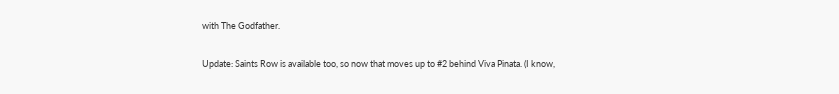with The Godfather.

Update: Saints Row is available too, so now that moves up to #2 behind Viva Pinata. (I know,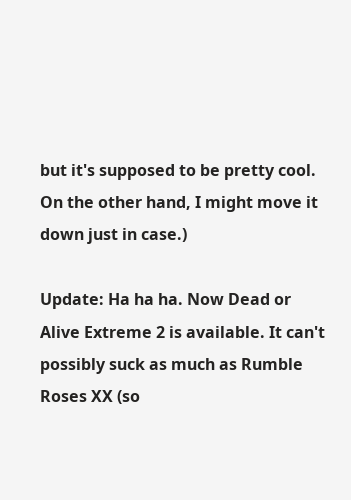but it's supposed to be pretty cool. On the other hand, I might move it down just in case.)

Update: Ha ha ha. Now Dead or Alive Extreme 2 is available. It can't possibly suck as much as Rumble Roses XX (so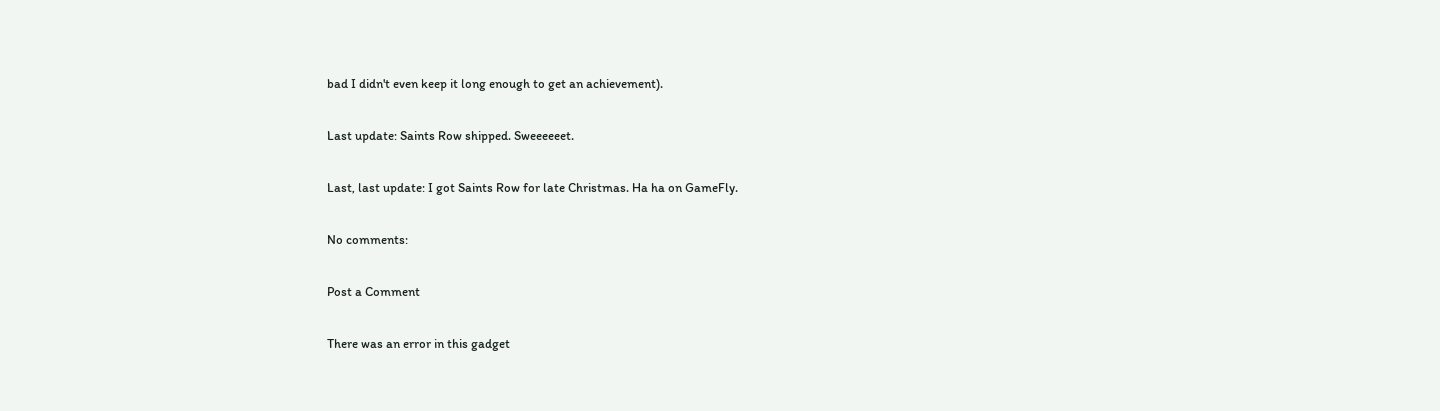bad I didn't even keep it long enough to get an achievement).

Last update: Saints Row shipped. Sweeeeeet.

Last, last update: I got Saints Row for late Christmas. Ha ha on GameFly.

No comments:

Post a Comment

There was an error in this gadget